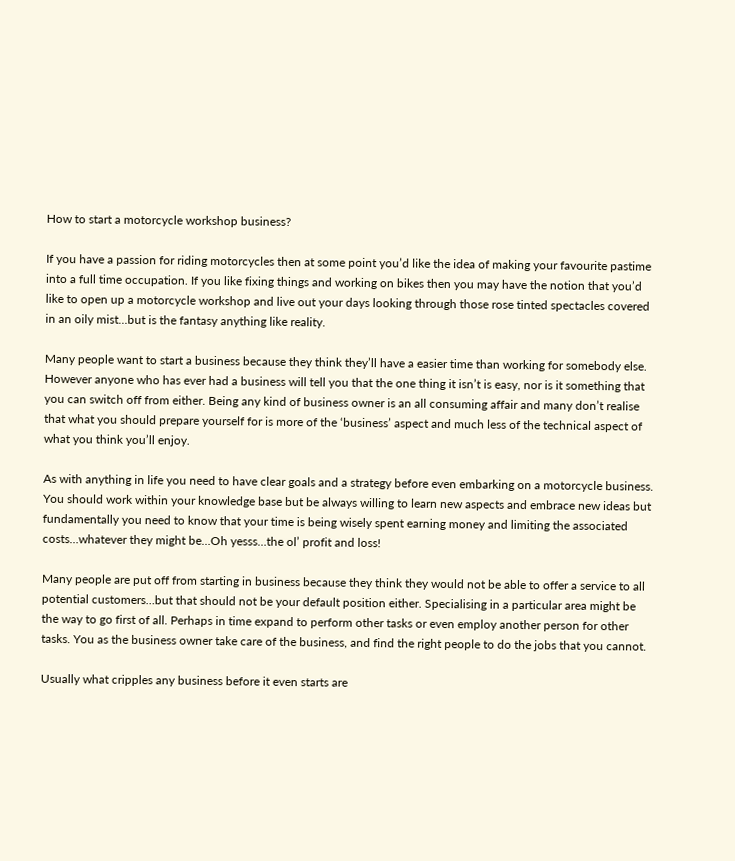How to start a motorcycle workshop business?

If you have a passion for riding motorcycles then at some point you’d like the idea of making your favourite pastime into a full time occupation. If you like fixing things and working on bikes then you may have the notion that you’d like to open up a motorcycle workshop and live out your days looking through those rose tinted spectacles covered in an oily mist…but is the fantasy anything like reality.

Many people want to start a business because they think they’ll have a easier time than working for somebody else. However anyone who has ever had a business will tell you that the one thing it isn’t is easy, nor is it something that you can switch off from either. Being any kind of business owner is an all consuming affair and many don’t realise that what you should prepare yourself for is more of the ‘business’ aspect and much less of the technical aspect of what you think you’ll enjoy.

As with anything in life you need to have clear goals and a strategy before even embarking on a motorcycle business. You should work within your knowledge base but be always willing to learn new aspects and embrace new ideas but fundamentally you need to know that your time is being wisely spent earning money and limiting the associated costs…whatever they might be…Oh yesss…the ol’ profit and loss!

Many people are put off from starting in business because they think they would not be able to offer a service to all potential customers…but that should not be your default position either. Specialising in a particular area might be the way to go first of all. Perhaps in time expand to perform other tasks or even employ another person for other tasks. You as the business owner take care of the business, and find the right people to do the jobs that you cannot.

Usually what cripples any business before it even starts are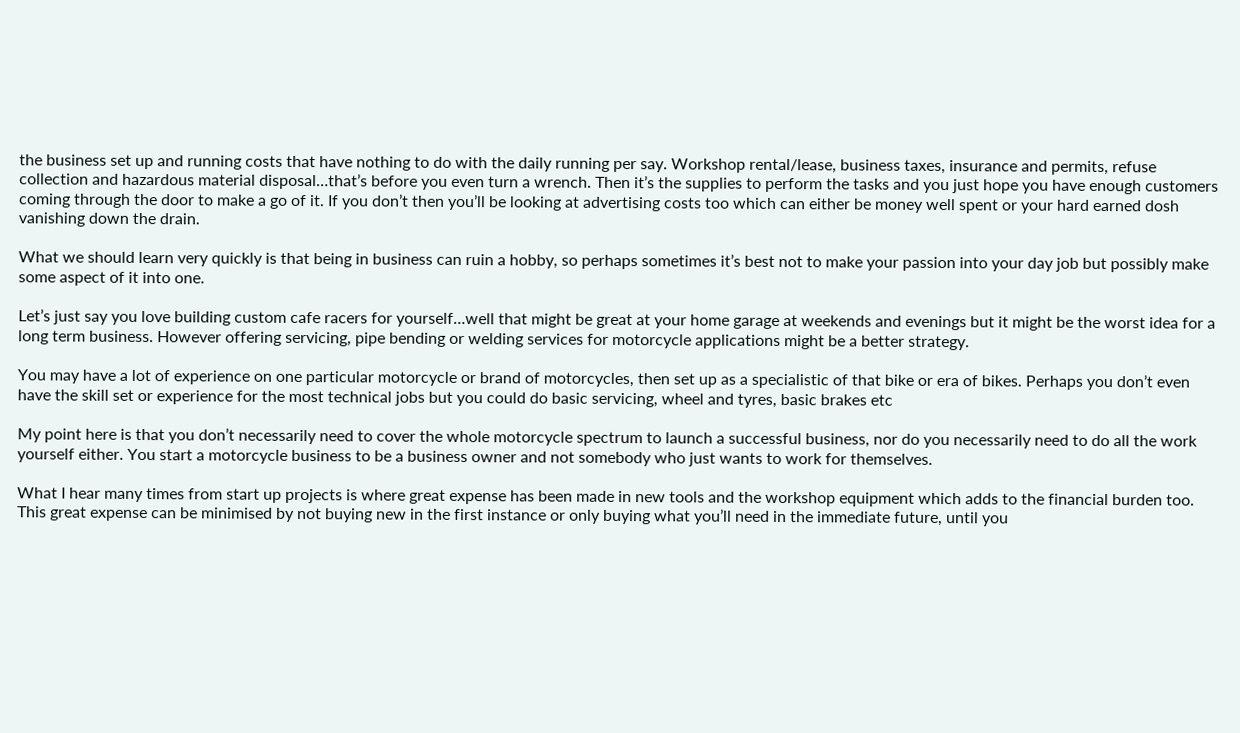the business set up and running costs that have nothing to do with the daily running per say. Workshop rental/lease, business taxes, insurance and permits, refuse collection and hazardous material disposal…that’s before you even turn a wrench. Then it’s the supplies to perform the tasks and you just hope you have enough customers coming through the door to make a go of it. If you don’t then you’ll be looking at advertising costs too which can either be money well spent or your hard earned dosh vanishing down the drain.

What we should learn very quickly is that being in business can ruin a hobby, so perhaps sometimes it’s best not to make your passion into your day job but possibly make some aspect of it into one.

Let’s just say you love building custom cafe racers for yourself…well that might be great at your home garage at weekends and evenings but it might be the worst idea for a long term business. However offering servicing, pipe bending or welding services for motorcycle applications might be a better strategy.

You may have a lot of experience on one particular motorcycle or brand of motorcycles, then set up as a specialistic of that bike or era of bikes. Perhaps you don’t even have the skill set or experience for the most technical jobs but you could do basic servicing, wheel and tyres, basic brakes etc

My point here is that you don’t necessarily need to cover the whole motorcycle spectrum to launch a successful business, nor do you necessarily need to do all the work yourself either. You start a motorcycle business to be a business owner and not somebody who just wants to work for themselves.

What I hear many times from start up projects is where great expense has been made in new tools and the workshop equipment which adds to the financial burden too. This great expense can be minimised by not buying new in the first instance or only buying what you’ll need in the immediate future, until you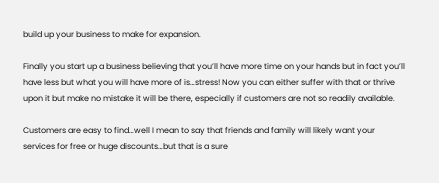build up your business to make for expansion.

Finally you start up a business believing that you’ll have more time on your hands but in fact you’ll have less but what you will have more of is…stress! Now you can either suffer with that or thrive upon it but make no mistake it will be there, especially if customers are not so readily available.

Customers are easy to find…well I mean to say that friends and family will likely want your services for free or huge discounts…but that is a sure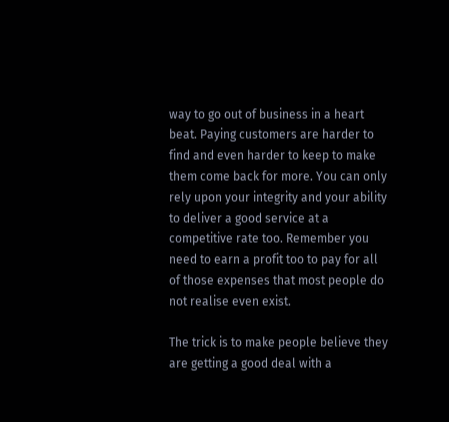way to go out of business in a heart beat. Paying customers are harder to find and even harder to keep to make them come back for more. You can only rely upon your integrity and your ability to deliver a good service at a competitive rate too. Remember you need to earn a profit too to pay for all of those expenses that most people do not realise even exist.

The trick is to make people believe they are getting a good deal with a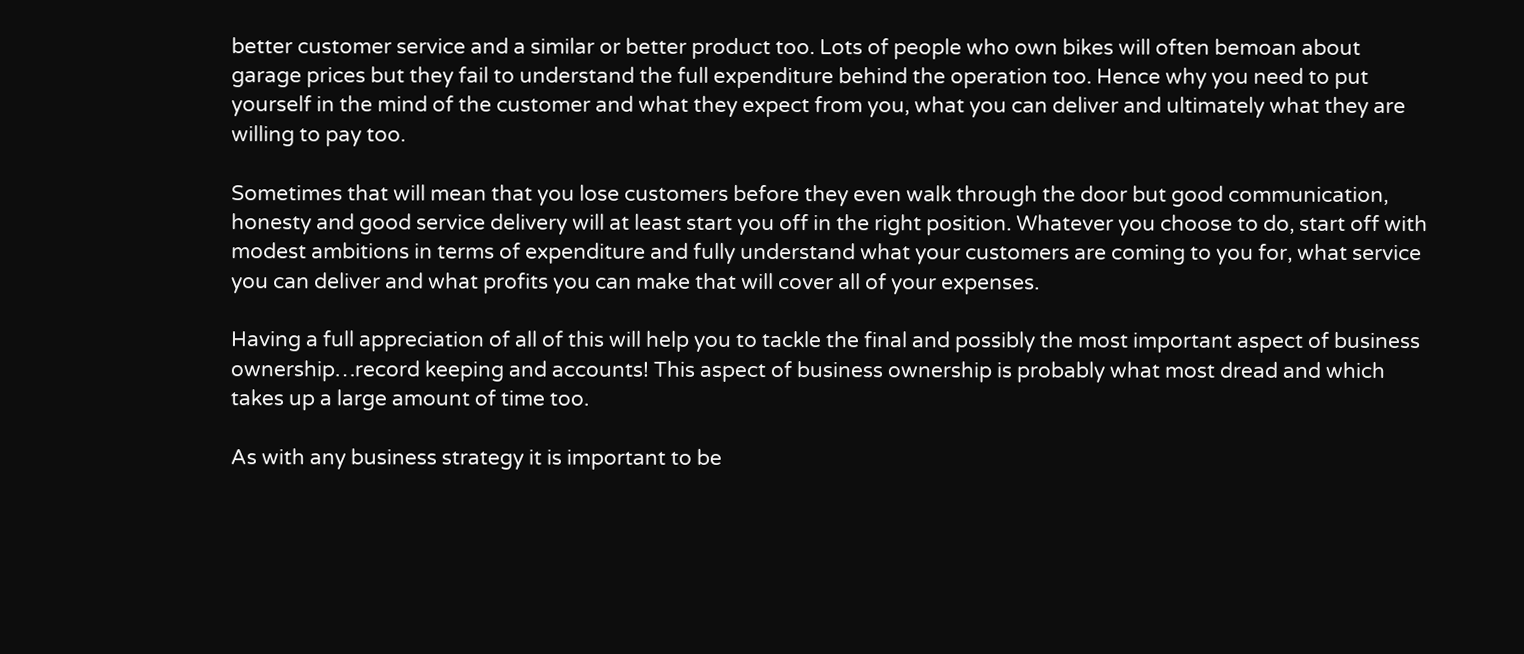better customer service and a similar or better product too. Lots of people who own bikes will often bemoan about garage prices but they fail to understand the full expenditure behind the operation too. Hence why you need to put yourself in the mind of the customer and what they expect from you, what you can deliver and ultimately what they are willing to pay too.

Sometimes that will mean that you lose customers before they even walk through the door but good communication, honesty and good service delivery will at least start you off in the right position. Whatever you choose to do, start off with modest ambitions in terms of expenditure and fully understand what your customers are coming to you for, what service you can deliver and what profits you can make that will cover all of your expenses.

Having a full appreciation of all of this will help you to tackle the final and possibly the most important aspect of business ownership…record keeping and accounts! This aspect of business ownership is probably what most dread and which takes up a large amount of time too.

As with any business strategy it is important to be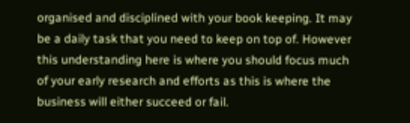organised and disciplined with your book keeping. It may be a daily task that you need to keep on top of. However this understanding here is where you should focus much of your early research and efforts as this is where the business will either succeed or fail.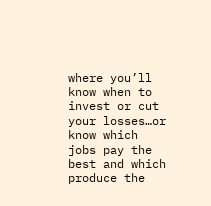where you’ll know when to invest or cut your losses…or know which jobs pay the best and which produce the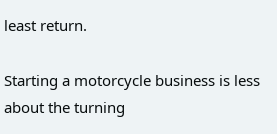least return.

Starting a motorcycle business is less about the turning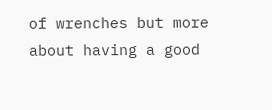of wrenches but more about having a good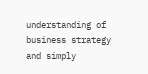understanding of business strategy and simply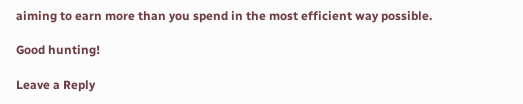aiming to earn more than you spend in the most efficient way possible.

Good hunting!

Leave a Reply